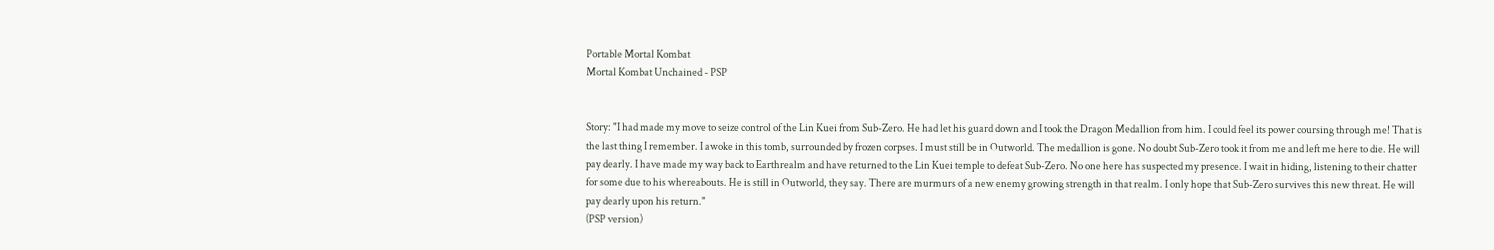Portable Mortal Kombat
Mortal Kombat Unchained - PSP


Story: "I had made my move to seize control of the Lin Kuei from Sub-Zero. He had let his guard down and I took the Dragon Medallion from him. I could feel its power coursing through me! That is the last thing I remember. I awoke in this tomb, surrounded by frozen corpses. I must still be in Outworld. The medallion is gone. No doubt Sub-Zero took it from me and left me here to die. He will pay dearly. I have made my way back to Earthrealm and have returned to the Lin Kuei temple to defeat Sub-Zero. No one here has suspected my presence. I wait in hiding, listening to their chatter for some due to his whereabouts. He is still in Outworld, they say. There are murmurs of a new enemy growing strength in that realm. I only hope that Sub-Zero survives this new threat. He will pay dearly upon his return."
(PSP version)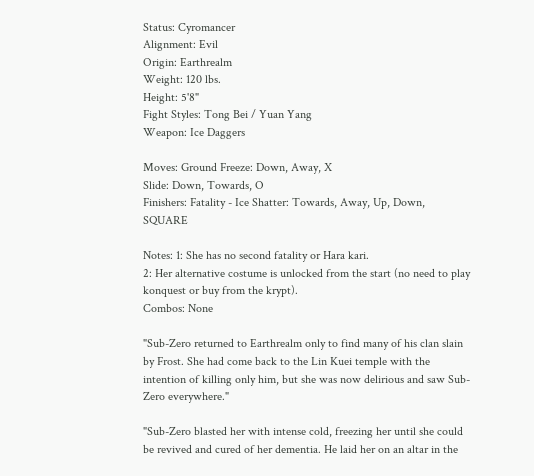Status: Cyromancer
Alignment: Evil
Origin: Earthrealm
Weight: 120 lbs.
Height: 5'8"
Fight Styles: Tong Bei / Yuan Yang
Weapon: Ice Daggers

Moves: Ground Freeze: Down, Away, X
Slide: Down, Towards, O
Finishers: Fatality - Ice Shatter: Towards, Away, Up, Down, SQUARE

Notes: 1: She has no second fatality or Hara kari.
2: Her alternative costume is unlocked from the start (no need to play konquest or buy from the krypt).
Combos: None

"Sub-Zero returned to Earthrealm only to find many of his clan slain by Frost. She had come back to the Lin Kuei temple with the intention of killing only him, but she was now delirious and saw Sub-Zero everywhere."

"Sub-Zero blasted her with intense cold, freezing her until she could be revived and cured of her dementia. He laid her on an altar in the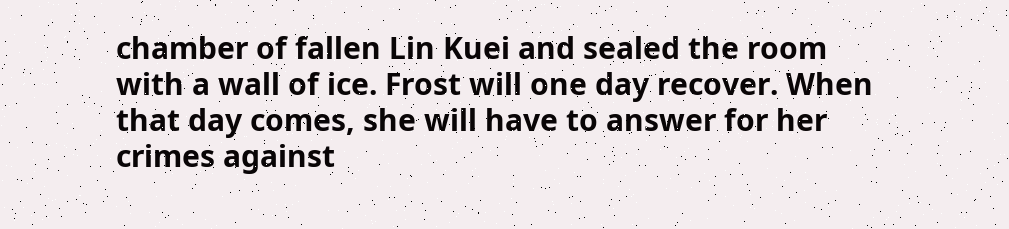chamber of fallen Lin Kuei and sealed the room with a wall of ice. Frost will one day recover. When that day comes, she will have to answer for her crimes against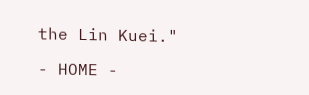the Lin Kuei."

- HOME -